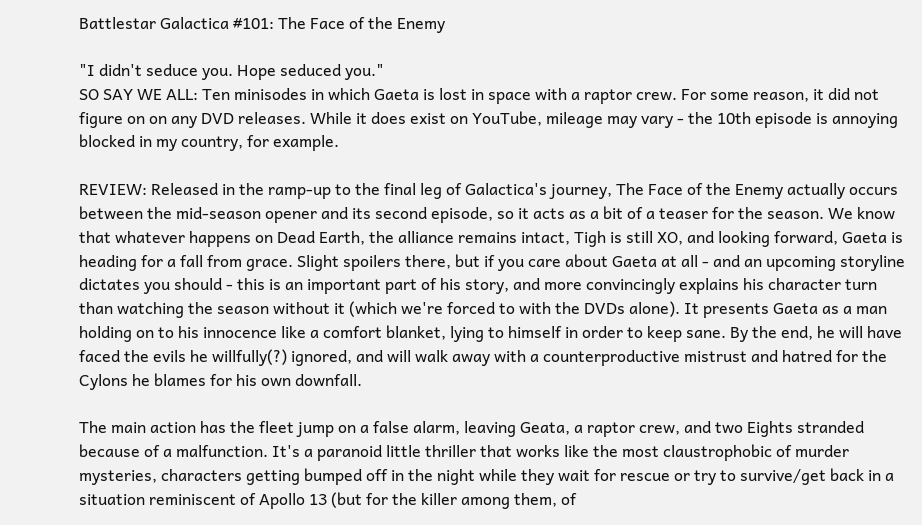Battlestar Galactica #101: The Face of the Enemy

"I didn't seduce you. Hope seduced you."
SO SAY WE ALL: Ten minisodes in which Gaeta is lost in space with a raptor crew. For some reason, it did not figure on on any DVD releases. While it does exist on YouTube, mileage may vary - the 10th episode is annoying blocked in my country, for example.

REVIEW: Released in the ramp-up to the final leg of Galactica's journey, The Face of the Enemy actually occurs between the mid-season opener and its second episode, so it acts as a bit of a teaser for the season. We know that whatever happens on Dead Earth, the alliance remains intact, Tigh is still XO, and looking forward, Gaeta is heading for a fall from grace. Slight spoilers there, but if you care about Gaeta at all - and an upcoming storyline dictates you should - this is an important part of his story, and more convincingly explains his character turn than watching the season without it (which we're forced to with the DVDs alone). It presents Gaeta as a man holding on to his innocence like a comfort blanket, lying to himself in order to keep sane. By the end, he will have faced the evils he willfully(?) ignored, and will walk away with a counterproductive mistrust and hatred for the Cylons he blames for his own downfall.

The main action has the fleet jump on a false alarm, leaving Geata, a raptor crew, and two Eights stranded because of a malfunction. It's a paranoid little thriller that works like the most claustrophobic of murder mysteries, characters getting bumped off in the night while they wait for rescue or try to survive/get back in a situation reminiscent of Apollo 13 (but for the killer among them, of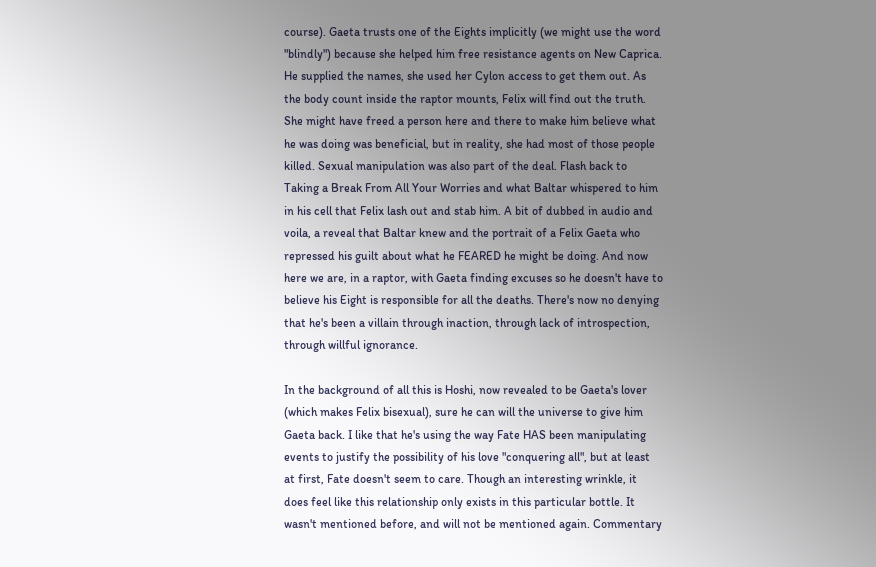course). Gaeta trusts one of the Eights implicitly (we might use the word "blindly") because she helped him free resistance agents on New Caprica. He supplied the names, she used her Cylon access to get them out. As the body count inside the raptor mounts, Felix will find out the truth. She might have freed a person here and there to make him believe what he was doing was beneficial, but in reality, she had most of those people killed. Sexual manipulation was also part of the deal. Flash back to Taking a Break From All Your Worries and what Baltar whispered to him in his cell that Felix lash out and stab him. A bit of dubbed in audio and voila, a reveal that Baltar knew and the portrait of a Felix Gaeta who repressed his guilt about what he FEARED he might be doing. And now here we are, in a raptor, with Gaeta finding excuses so he doesn't have to believe his Eight is responsible for all the deaths. There's now no denying that he's been a villain through inaction, through lack of introspection, through willful ignorance.

In the background of all this is Hoshi, now revealed to be Gaeta's lover (which makes Felix bisexual), sure he can will the universe to give him Gaeta back. I like that he's using the way Fate HAS been manipulating events to justify the possibility of his love "conquering all", but at least at first, Fate doesn't seem to care. Though an interesting wrinkle, it does feel like this relationship only exists in this particular bottle. It wasn't mentioned before, and will not be mentioned again. Commentary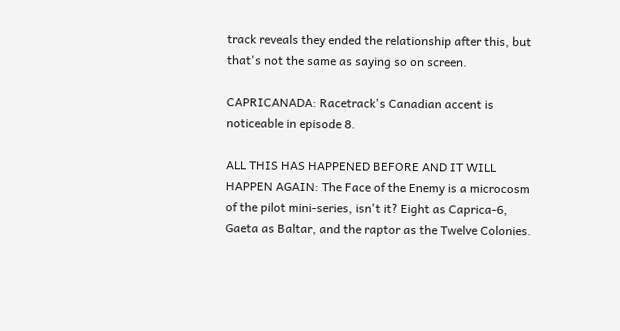track reveals they ended the relationship after this, but that's not the same as saying so on screen.

CAPRICANADA: Racetrack's Canadian accent is noticeable in episode 8.

ALL THIS HAS HAPPENED BEFORE AND IT WILL HAPPEN AGAIN: The Face of the Enemy is a microcosm of the pilot mini-series, isn't it? Eight as Caprica-6, Gaeta as Baltar, and the raptor as the Twelve Colonies.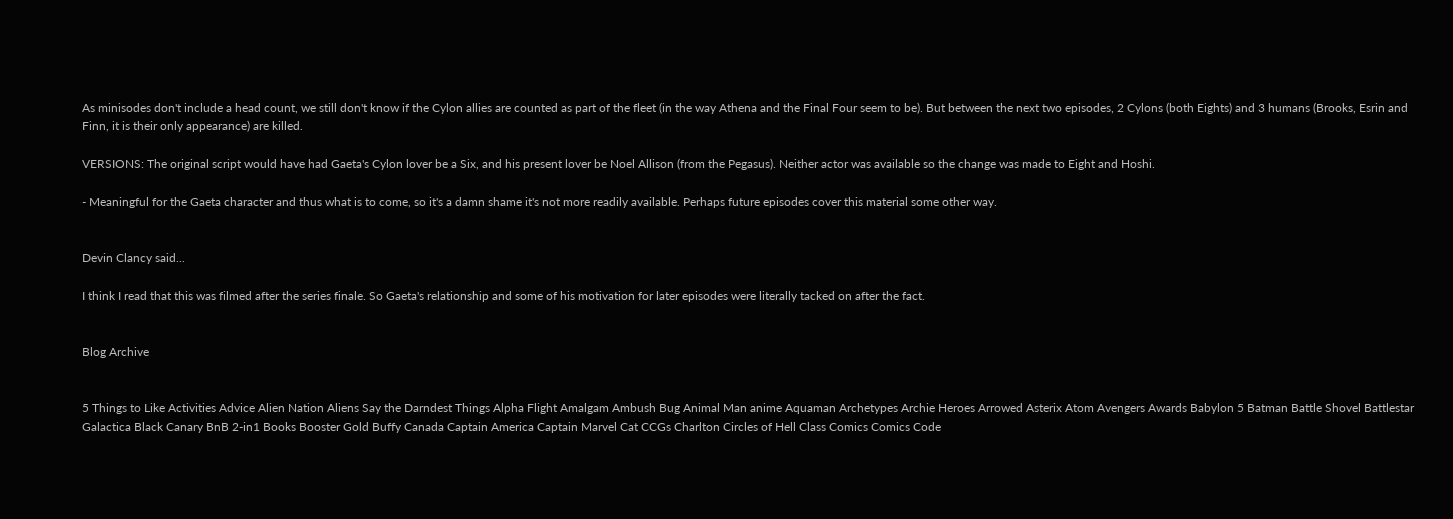As minisodes don't include a head count, we still don't know if the Cylon allies are counted as part of the fleet (in the way Athena and the Final Four seem to be). But between the next two episodes, 2 Cylons (both Eights) and 3 humans (Brooks, Esrin and Finn, it is their only appearance) are killed.

VERSIONS: The original script would have had Gaeta's Cylon lover be a Six, and his present lover be Noel Allison (from the Pegasus). Neither actor was available so the change was made to Eight and Hoshi.

- Meaningful for the Gaeta character and thus what is to come, so it's a damn shame it's not more readily available. Perhaps future episodes cover this material some other way.


Devin Clancy said...

I think I read that this was filmed after the series finale. So Gaeta's relationship and some of his motivation for later episodes were literally tacked on after the fact.


Blog Archive


5 Things to Like Activities Advice Alien Nation Aliens Say the Darndest Things Alpha Flight Amalgam Ambush Bug Animal Man anime Aquaman Archetypes Archie Heroes Arrowed Asterix Atom Avengers Awards Babylon 5 Batman Battle Shovel Battlestar Galactica Black Canary BnB 2-in1 Books Booster Gold Buffy Canada Captain America Captain Marvel Cat CCGs Charlton Circles of Hell Class Comics Comics Code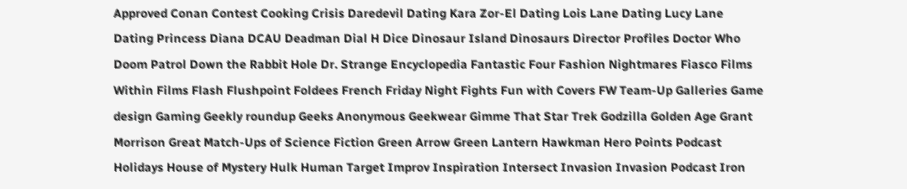Approved Conan Contest Cooking Crisis Daredevil Dating Kara Zor-El Dating Lois Lane Dating Lucy Lane Dating Princess Diana DCAU Deadman Dial H Dice Dinosaur Island Dinosaurs Director Profiles Doctor Who Doom Patrol Down the Rabbit Hole Dr. Strange Encyclopedia Fantastic Four Fashion Nightmares Fiasco Films Within Films Flash Flushpoint Foldees French Friday Night Fights Fun with Covers FW Team-Up Galleries Game design Gaming Geekly roundup Geeks Anonymous Geekwear Gimme That Star Trek Godzilla Golden Age Grant Morrison Great Match-Ups of Science Fiction Green Arrow Green Lantern Hawkman Hero Points Podcast Holidays House of Mystery Hulk Human Target Improv Inspiration Intersect Invasion Invasion Podcast Iron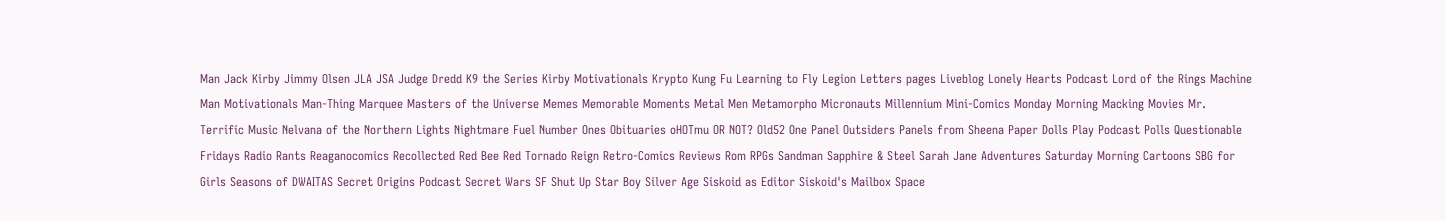Man Jack Kirby Jimmy Olsen JLA JSA Judge Dredd K9 the Series Kirby Motivationals Krypto Kung Fu Learning to Fly Legion Letters pages Liveblog Lonely Hearts Podcast Lord of the Rings Machine Man Motivationals Man-Thing Marquee Masters of the Universe Memes Memorable Moments Metal Men Metamorpho Micronauts Millennium Mini-Comics Monday Morning Macking Movies Mr. Terrific Music Nelvana of the Northern Lights Nightmare Fuel Number Ones Obituaries oHOTmu OR NOT? Old52 One Panel Outsiders Panels from Sheena Paper Dolls Play Podcast Polls Questionable Fridays Radio Rants Reaganocomics Recollected Red Bee Red Tornado Reign Retro-Comics Reviews Rom RPGs Sandman Sapphire & Steel Sarah Jane Adventures Saturday Morning Cartoons SBG for Girls Seasons of DWAITAS Secret Origins Podcast Secret Wars SF Shut Up Star Boy Silver Age Siskoid as Editor Siskoid's Mailbox Space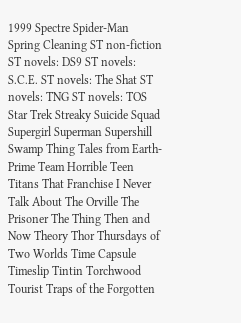1999 Spectre Spider-Man Spring Cleaning ST non-fiction ST novels: DS9 ST novels: S.C.E. ST novels: The Shat ST novels: TNG ST novels: TOS Star Trek Streaky Suicide Squad Supergirl Superman Supershill Swamp Thing Tales from Earth-Prime Team Horrible Teen Titans That Franchise I Never Talk About The Orville The Prisoner The Thing Then and Now Theory Thor Thursdays of Two Worlds Time Capsule Timeslip Tintin Torchwood Tourist Traps of the Forgotten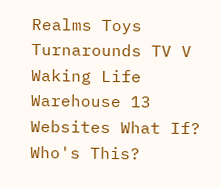Realms Toys Turnarounds TV V Waking Life Warehouse 13 Websites What If? Who's This?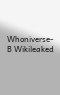Whoniverse-B Wikileaked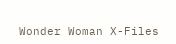Wonder Woman X-Files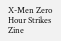X-Men Zero Hour Strikes Zine